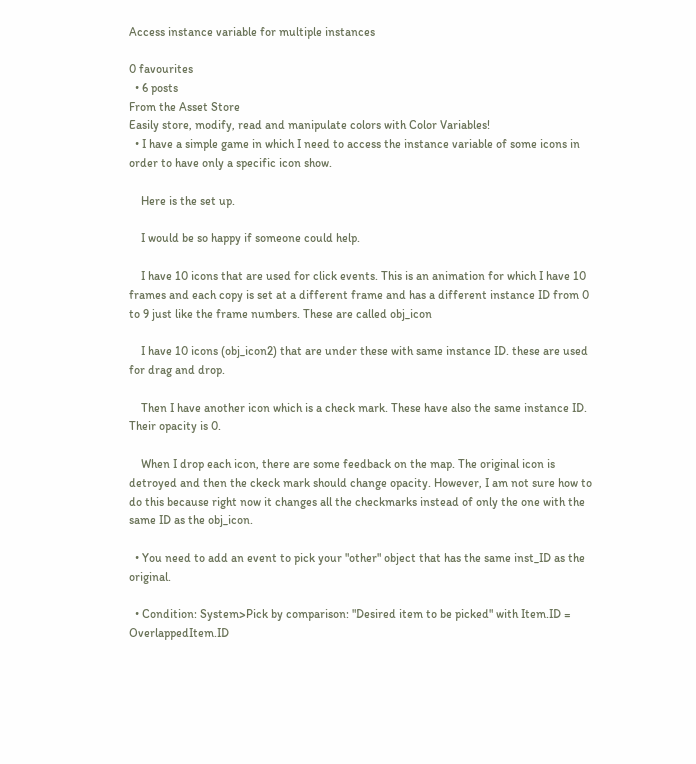Access instance variable for multiple instances

0 favourites
  • 6 posts
From the Asset Store
Easily store, modify, read and manipulate colors with Color Variables!
  • I have a simple game in which I need to access the instance variable of some icons in order to have only a specific icon show.

    Here is the set up.

    I would be so happy if someone could help.

    I have 10 icons that are used for click events. This is an animation for which I have 10 frames and each copy is set at a different frame and has a different instance ID from 0 to 9 just like the frame numbers. These are called obj_icon

    I have 10 icons (obj_icon2) that are under these with same instance ID. these are used for drag and drop.

    Then I have another icon which is a check mark. These have also the same instance ID. Their opacity is 0.

    When I drop each icon, there are some feedback on the map. The original icon is detroyed and then the ckeck mark should change opacity. However, I am not sure how to do this because right now it changes all the checkmarks instead of only the one with the same ID as the obj_icon.

  • You need to add an event to pick your "other" object that has the same inst_ID as the original.

  • Condition: System>Pick by comparison: "Desired item to be picked" with Item.ID = OverlappedItem.ID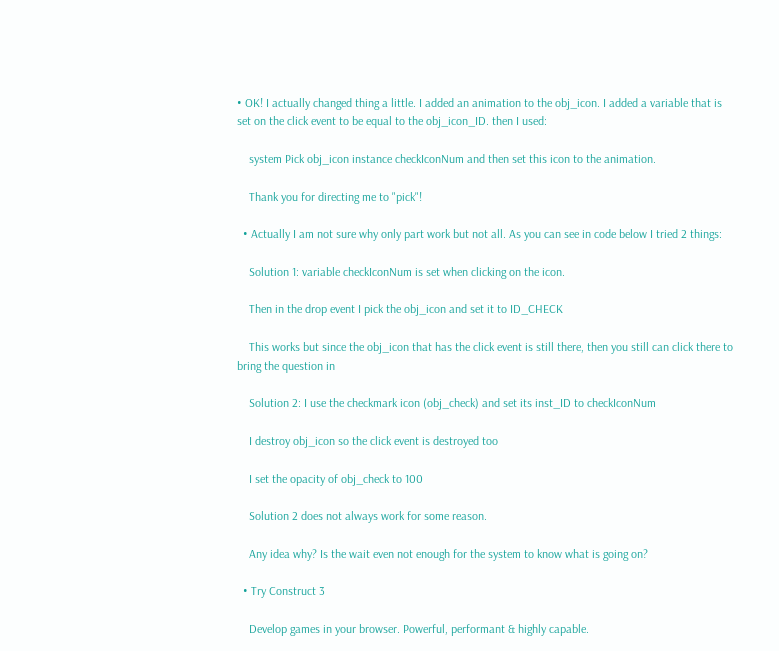• OK! I actually changed thing a little. I added an animation to the obj_icon. I added a variable that is set on the click event to be equal to the obj_icon_ID. then I used:

    system Pick obj_icon instance checkIconNum and then set this icon to the animation.

    Thank you for directing me to "pick"!

  • Actually I am not sure why only part work but not all. As you can see in code below I tried 2 things:

    Solution 1: variable checkIconNum is set when clicking on the icon.

    Then in the drop event I pick the obj_icon and set it to ID_CHECK

    This works but since the obj_icon that has the click event is still there, then you still can click there to bring the question in

    Solution 2: I use the checkmark icon (obj_check) and set its inst_ID to checkIconNum

    I destroy obj_icon so the click event is destroyed too

    I set the opacity of obj_check to 100

    Solution 2 does not always work for some reason.

    Any idea why? Is the wait even not enough for the system to know what is going on?

  • Try Construct 3

    Develop games in your browser. Powerful, performant & highly capable.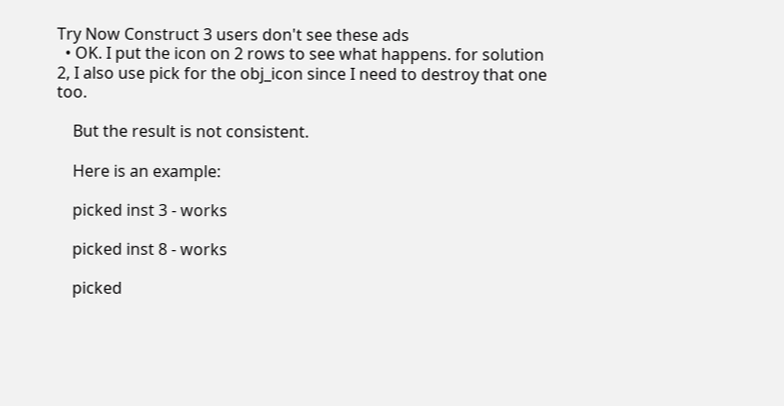Try Now Construct 3 users don't see these ads
  • OK. I put the icon on 2 rows to see what happens. for solution 2, I also use pick for the obj_icon since I need to destroy that one too.

    But the result is not consistent.

    Here is an example:

    picked inst 3 - works

    picked inst 8 - works

    picked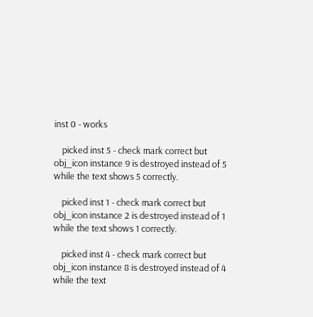inst 0 - works

    picked inst 5 - check mark correct but obj_icon instance 9 is destroyed instead of 5 while the text shows 5 correctly.

    picked inst 1 - check mark correct but obj_icon instance 2 is destroyed instead of 1 while the text shows 1 correctly.

    picked inst 4 - check mark correct but obj_icon instance 8 is destroyed instead of 4 while the text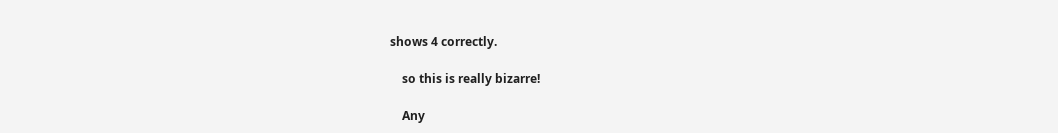shows 4 correctly.

    so this is really bizarre!

    Any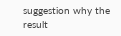suggestion why the result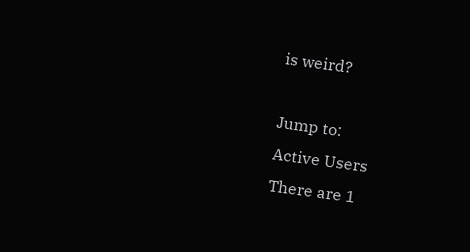is weird?

Jump to:
Active Users
There are 1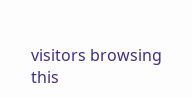visitors browsing this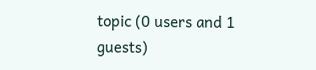topic (0 users and 1 guests)